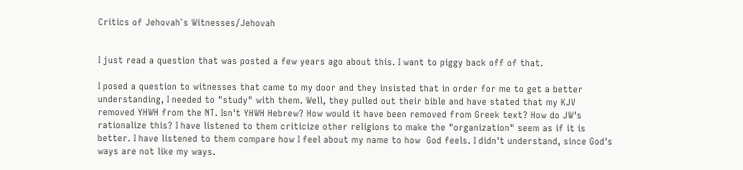Critics of Jehovah`s Witnesses/Jehovah


I just read a question that was posted a few years ago about this. I want to piggy back off of that.

I posed a question to witnesses that came to my door and they insisted that in order for me to get a better understanding, I needed to "study" with them. Well, they pulled out their bible and have stated that my KJV removed YHWH from the NT. Isn't YHWH Hebrew? How would it have been removed from Greek text? How do JW's rationalize this? I have listened to them criticize other religions to make the "organization" seem as if it is better. I have listened to them compare how I feel about my name to how  God feels. I didn't understand, since God's ways are not like my ways.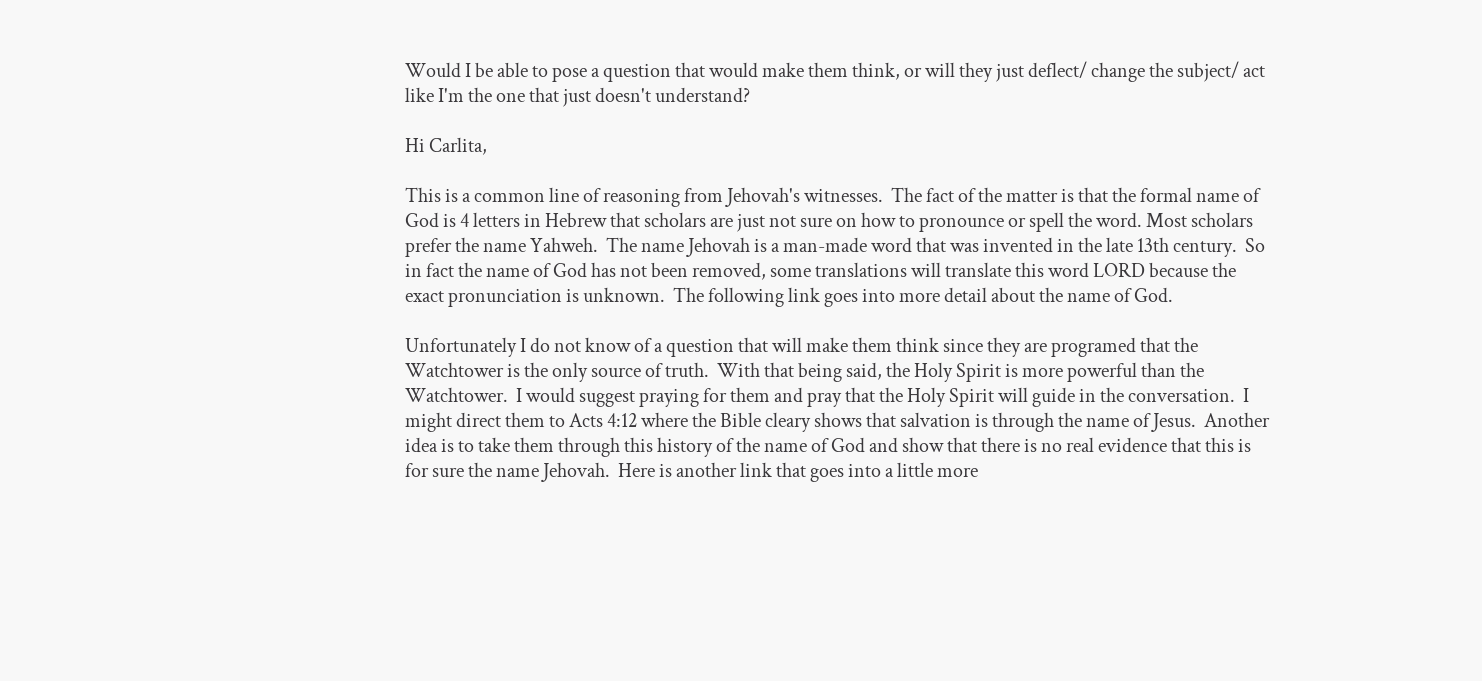Would I be able to pose a question that would make them think, or will they just deflect/ change the subject/ act like I'm the one that just doesn't understand?

Hi Carlita,

This is a common line of reasoning from Jehovah's witnesses.  The fact of the matter is that the formal name of God is 4 letters in Hebrew that scholars are just not sure on how to pronounce or spell the word. Most scholars prefer the name Yahweh.  The name Jehovah is a man-made word that was invented in the late 13th century.  So in fact the name of God has not been removed, some translations will translate this word LORD because the exact pronunciation is unknown.  The following link goes into more detail about the name of God.

Unfortunately I do not know of a question that will make them think since they are programed that the Watchtower is the only source of truth.  With that being said, the Holy Spirit is more powerful than the Watchtower.  I would suggest praying for them and pray that the Holy Spirit will guide in the conversation.  I might direct them to Acts 4:12 where the Bible cleary shows that salvation is through the name of Jesus.  Another idea is to take them through this history of the name of God and show that there is no real evidence that this is for sure the name Jehovah.  Here is another link that goes into a little more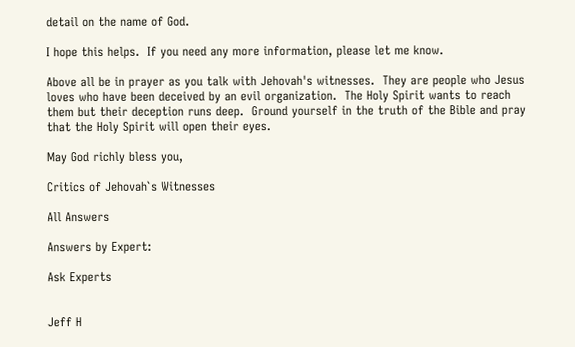detail on the name of God.

I hope this helps.  If you need any more information, please let me know.

Above all be in prayer as you talk with Jehovah's witnesses.  They are people who Jesus loves who have been deceived by an evil organization.  The Holy Spirit wants to reach them but their deception runs deep.  Ground yourself in the truth of the Bible and pray that the Holy Spirit will open their eyes.

May God richly bless you,

Critics of Jehovah`s Witnesses

All Answers

Answers by Expert:

Ask Experts


Jeff H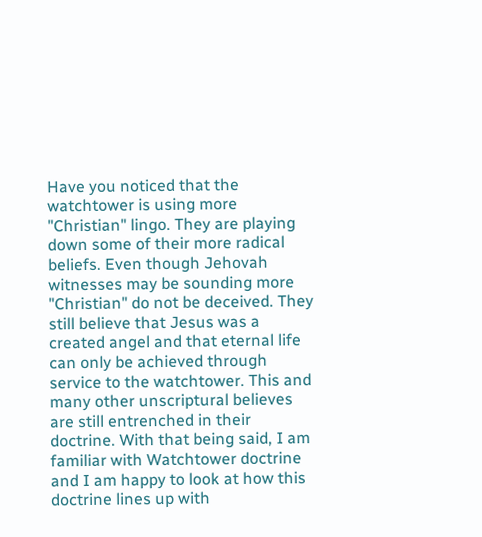Have you noticed that the watchtower is using more "Christian" lingo. They are playing down some of their more radical beliefs. Even though Jehovah witnesses may be sounding more "Christian" do not be deceived. They still believe that Jesus was a created angel and that eternal life can only be achieved through service to the watchtower. This and many other unscriptural believes are still entrenched in their doctrine. With that being said, I am familiar with Watchtower doctrine and I am happy to look at how this doctrine lines up with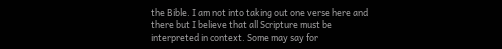the Bible. I am not into taking out one verse here and there but I believe that all Scripture must be interpreted in context. Some may say for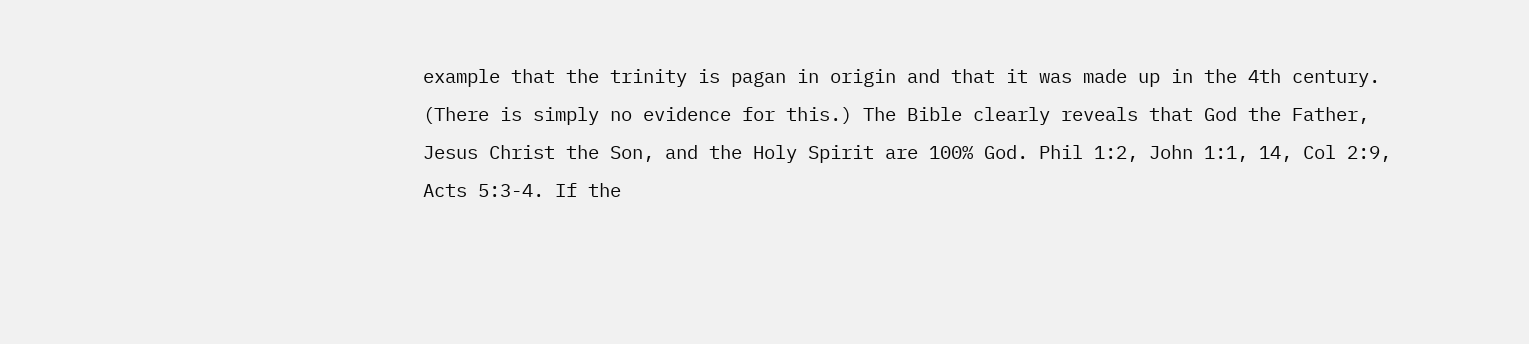example that the trinity is pagan in origin and that it was made up in the 4th century. (There is simply no evidence for this.) The Bible clearly reveals that God the Father, Jesus Christ the Son, and the Holy Spirit are 100% God. Phil 1:2, John 1:1, 14, Col 2:9, Acts 5:3-4. If the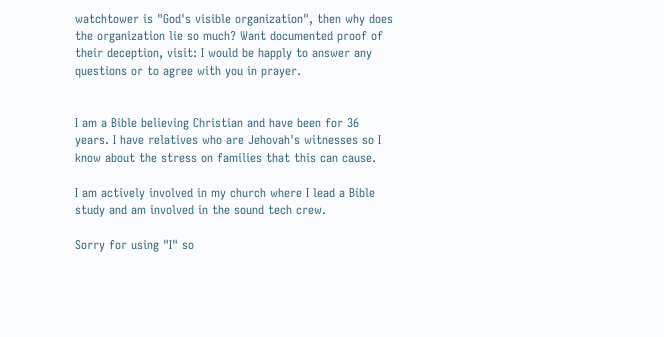watchtower is "God's visible organization", then why does the organization lie so much? Want documented proof of their deception, visit: I would be happly to answer any questions or to agree with you in prayer.


I am a Bible believing Christian and have been for 36 years. I have relatives who are Jehovah's witnesses so I know about the stress on families that this can cause.

I am actively involved in my church where I lead a Bible study and am involved in the sound tech crew.

Sorry for using "I" so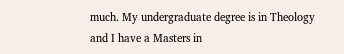much. My undergraduate degree is in Theology and I have a Masters in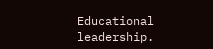Educational leadership.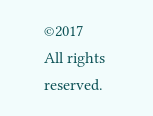©2017 All rights reserved.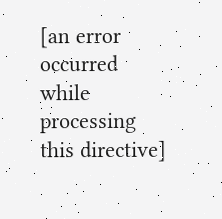[an error occurred while processing this directive]